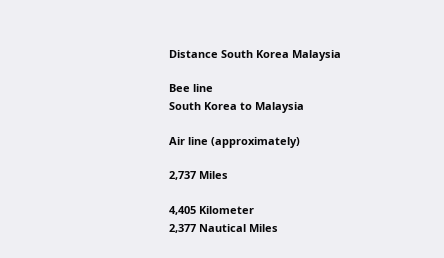Distance South Korea Malaysia

Bee line
South Korea to Malaysia

Air line (approximately)

2,737 Miles

4,405 Kilometer
2,377 Nautical Miles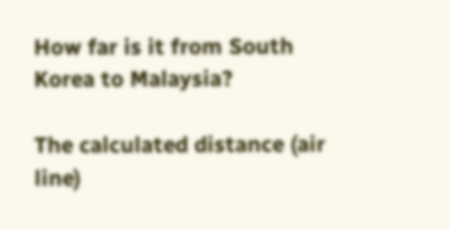How far is it from South Korea to Malaysia?

The calculated distance (air line)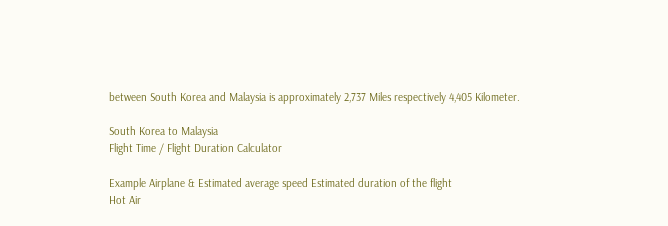between South Korea and Malaysia is approximately 2,737 Miles respectively 4,405 Kilometer.

South Korea to Malaysia
Flight Time / Flight Duration Calculator

Example Airplane & Estimated average speed Estimated duration of the flight
Hot Air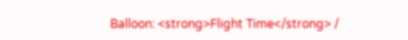Balloon: <strong>Flight Time</strong> /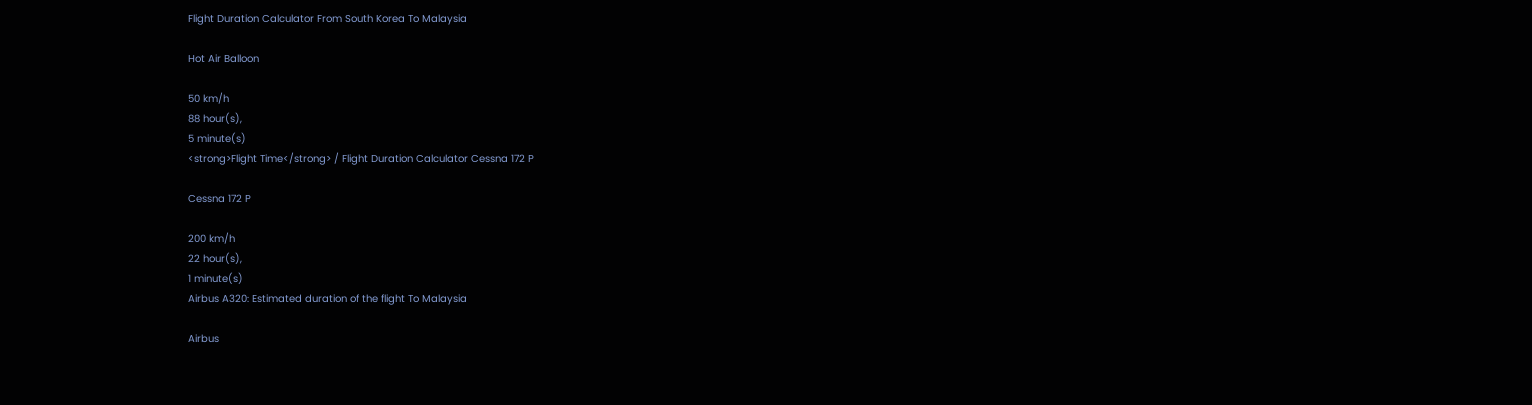Flight Duration Calculator From South Korea To Malaysia

Hot Air Balloon

50 km/h
88 hour(s),
5 minute(s)
<strong>Flight Time</strong> / Flight Duration Calculator Cessna 172 P

Cessna 172 P

200 km/h
22 hour(s),
1 minute(s)
Airbus A320: Estimated duration of the flight To Malaysia

Airbus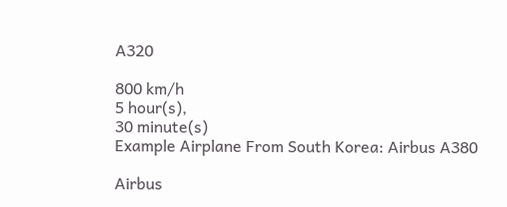A320

800 km/h
5 hour(s),
30 minute(s)
Example Airplane From South Korea: Airbus A380

Airbus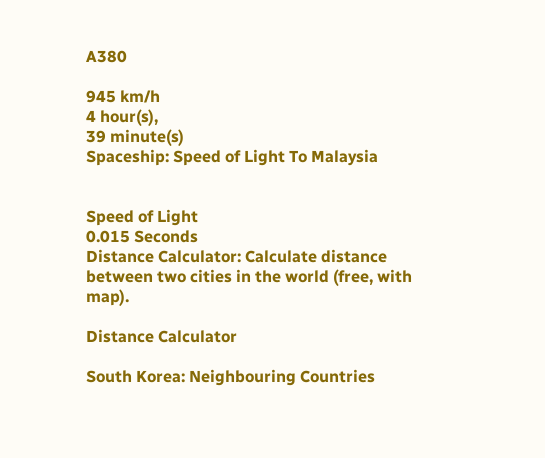A380

945 km/h
4 hour(s),
39 minute(s)
Spaceship: Speed of Light To Malaysia


Speed of Light
0.015 Seconds
Distance Calculator: Calculate distance between two cities in the world (free, with map).

Distance Calculator

South Korea: Neighbouring Countries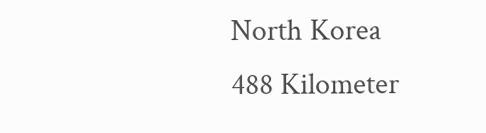North Korea
488 Kilometer